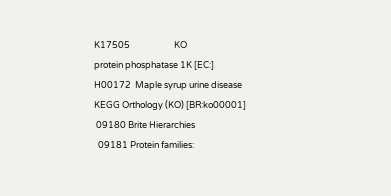K17505                      KO
protein phosphatase 1K [EC:]
H00172  Maple syrup urine disease
KEGG Orthology (KO) [BR:ko00001]
 09180 Brite Hierarchies
  09181 Protein families: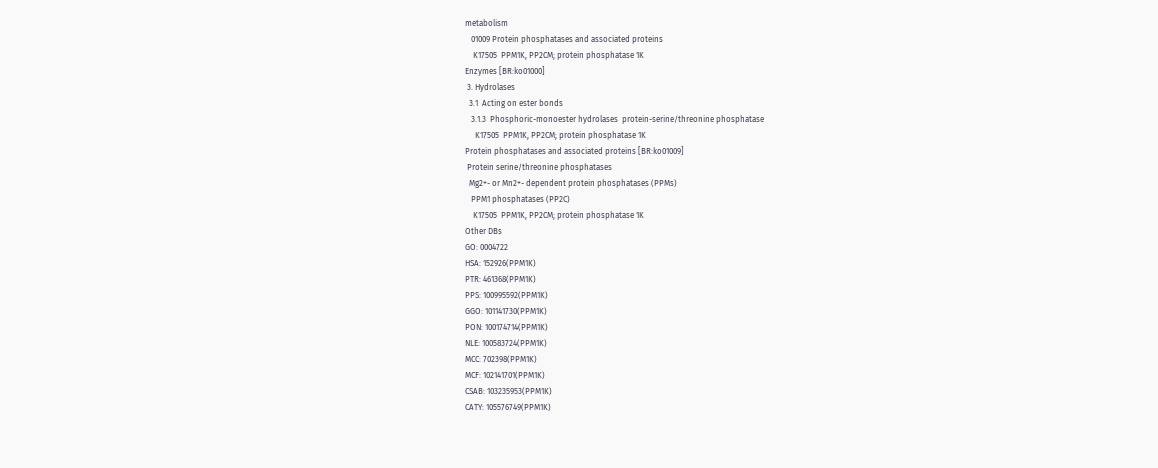metabolism
   01009 Protein phosphatases and associated proteins
    K17505  PPM1K, PP2CM; protein phosphatase 1K
Enzymes [BR:ko01000]
 3. Hydrolases
  3.1  Acting on ester bonds
   3.1.3  Phosphoric-monoester hydrolases  protein-serine/threonine phosphatase
     K17505  PPM1K, PP2CM; protein phosphatase 1K
Protein phosphatases and associated proteins [BR:ko01009]
 Protein serine/threonine phosphatases
  Mg2+- or Mn2+- dependent protein phosphatases (PPMs)
   PPM1 phosphatases (PP2C)
    K17505  PPM1K, PP2CM; protein phosphatase 1K
Other DBs
GO: 0004722
HSA: 152926(PPM1K)
PTR: 461368(PPM1K)
PPS: 100995592(PPM1K)
GGO: 101141730(PPM1K)
PON: 100174714(PPM1K)
NLE: 100583724(PPM1K)
MCC: 702398(PPM1K)
MCF: 102141701(PPM1K)
CSAB: 103235953(PPM1K)
CATY: 105576749(PPM1K)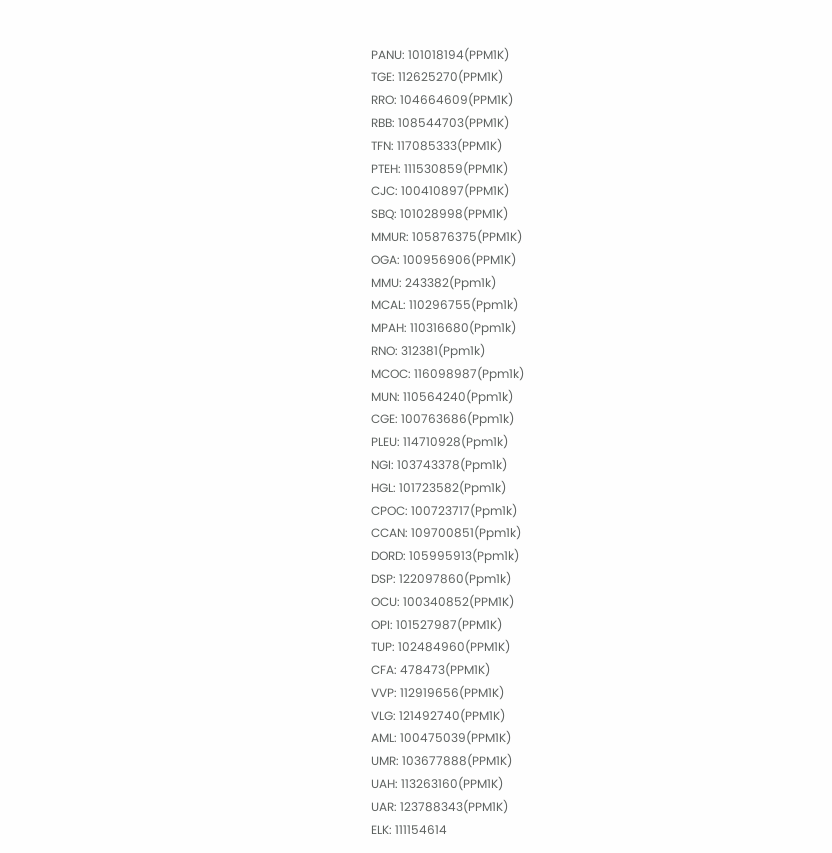PANU: 101018194(PPM1K)
TGE: 112625270(PPM1K)
RRO: 104664609(PPM1K)
RBB: 108544703(PPM1K)
TFN: 117085333(PPM1K)
PTEH: 111530859(PPM1K)
CJC: 100410897(PPM1K)
SBQ: 101028998(PPM1K)
MMUR: 105876375(PPM1K)
OGA: 100956906(PPM1K)
MMU: 243382(Ppm1k)
MCAL: 110296755(Ppm1k)
MPAH: 110316680(Ppm1k)
RNO: 312381(Ppm1k)
MCOC: 116098987(Ppm1k)
MUN: 110564240(Ppm1k)
CGE: 100763686(Ppm1k)
PLEU: 114710928(Ppm1k)
NGI: 103743378(Ppm1k)
HGL: 101723582(Ppm1k)
CPOC: 100723717(Ppm1k)
CCAN: 109700851(Ppm1k)
DORD: 105995913(Ppm1k)
DSP: 122097860(Ppm1k)
OCU: 100340852(PPM1K)
OPI: 101527987(PPM1K)
TUP: 102484960(PPM1K)
CFA: 478473(PPM1K)
VVP: 112919656(PPM1K)
VLG: 121492740(PPM1K)
AML: 100475039(PPM1K)
UMR: 103677888(PPM1K)
UAH: 113263160(PPM1K)
UAR: 123788343(PPM1K)
ELK: 111154614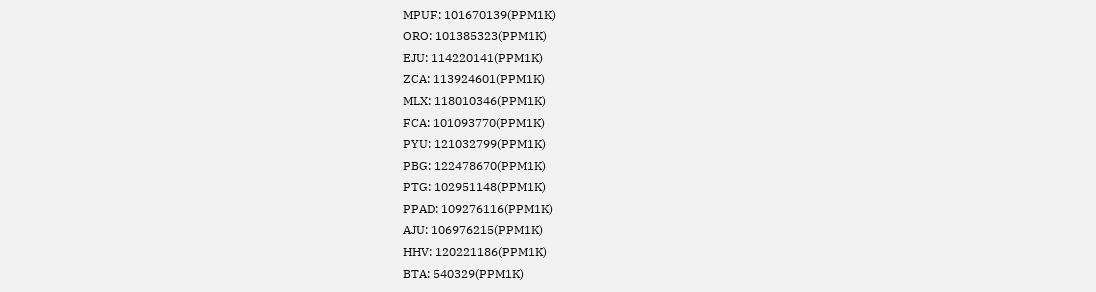MPUF: 101670139(PPM1K)
ORO: 101385323(PPM1K)
EJU: 114220141(PPM1K)
ZCA: 113924601(PPM1K)
MLX: 118010346(PPM1K)
FCA: 101093770(PPM1K)
PYU: 121032799(PPM1K)
PBG: 122478670(PPM1K)
PTG: 102951148(PPM1K)
PPAD: 109276116(PPM1K)
AJU: 106976215(PPM1K)
HHV: 120221186(PPM1K)
BTA: 540329(PPM1K)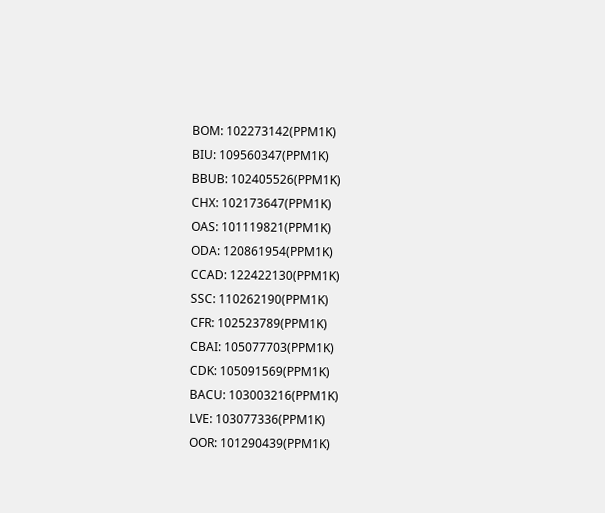BOM: 102273142(PPM1K)
BIU: 109560347(PPM1K)
BBUB: 102405526(PPM1K)
CHX: 102173647(PPM1K)
OAS: 101119821(PPM1K)
ODA: 120861954(PPM1K)
CCAD: 122422130(PPM1K)
SSC: 110262190(PPM1K)
CFR: 102523789(PPM1K)
CBAI: 105077703(PPM1K)
CDK: 105091569(PPM1K)
BACU: 103003216(PPM1K)
LVE: 103077336(PPM1K)
OOR: 101290439(PPM1K)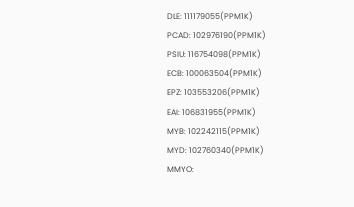DLE: 111179055(PPM1K)
PCAD: 102976190(PPM1K)
PSIU: 116754098(PPM1K)
ECB: 100063504(PPM1K)
EPZ: 103553206(PPM1K)
EAI: 106831955(PPM1K)
MYB: 102242115(PPM1K)
MYD: 102760340(PPM1K)
MMYO: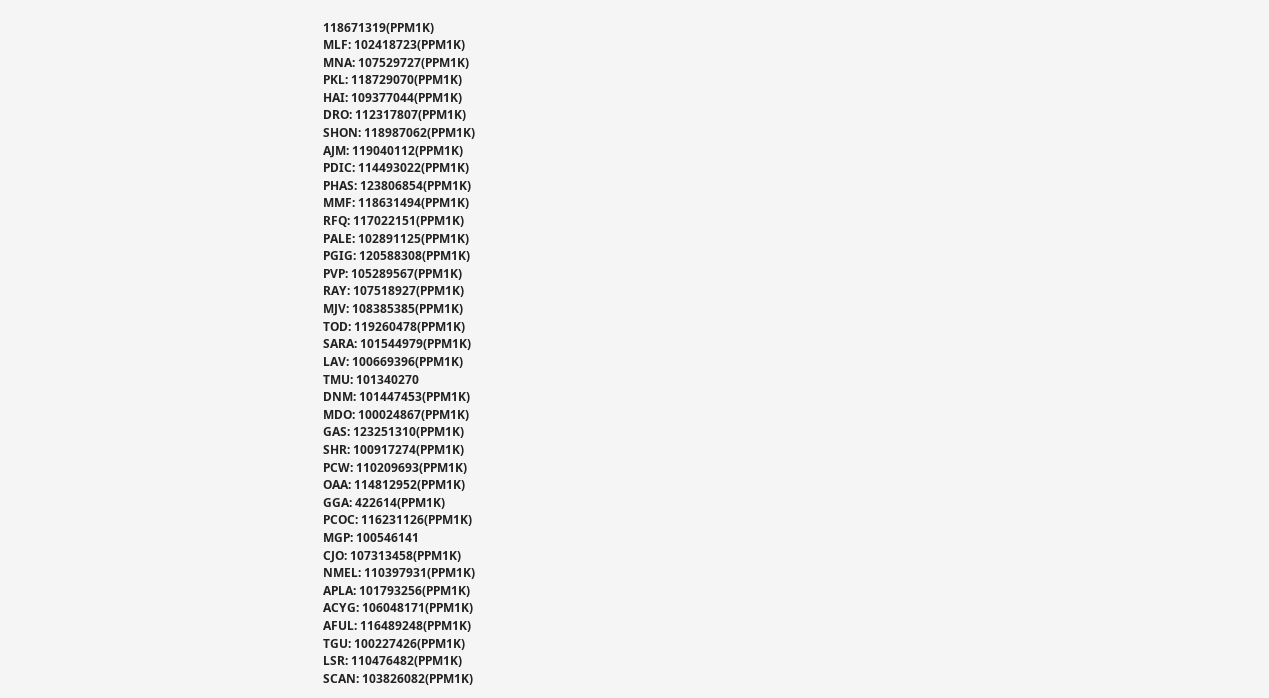118671319(PPM1K)
MLF: 102418723(PPM1K)
MNA: 107529727(PPM1K)
PKL: 118729070(PPM1K)
HAI: 109377044(PPM1K)
DRO: 112317807(PPM1K)
SHON: 118987062(PPM1K)
AJM: 119040112(PPM1K)
PDIC: 114493022(PPM1K)
PHAS: 123806854(PPM1K)
MMF: 118631494(PPM1K)
RFQ: 117022151(PPM1K)
PALE: 102891125(PPM1K)
PGIG: 120588308(PPM1K)
PVP: 105289567(PPM1K)
RAY: 107518927(PPM1K)
MJV: 108385385(PPM1K)
TOD: 119260478(PPM1K)
SARA: 101544979(PPM1K)
LAV: 100669396(PPM1K)
TMU: 101340270
DNM: 101447453(PPM1K)
MDO: 100024867(PPM1K)
GAS: 123251310(PPM1K)
SHR: 100917274(PPM1K)
PCW: 110209693(PPM1K)
OAA: 114812952(PPM1K)
GGA: 422614(PPM1K)
PCOC: 116231126(PPM1K)
MGP: 100546141
CJO: 107313458(PPM1K)
NMEL: 110397931(PPM1K)
APLA: 101793256(PPM1K)
ACYG: 106048171(PPM1K)
AFUL: 116489248(PPM1K)
TGU: 100227426(PPM1K)
LSR: 110476482(PPM1K)
SCAN: 103826082(PPM1K)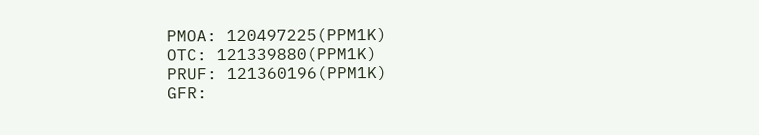PMOA: 120497225(PPM1K)
OTC: 121339880(PPM1K)
PRUF: 121360196(PPM1K)
GFR: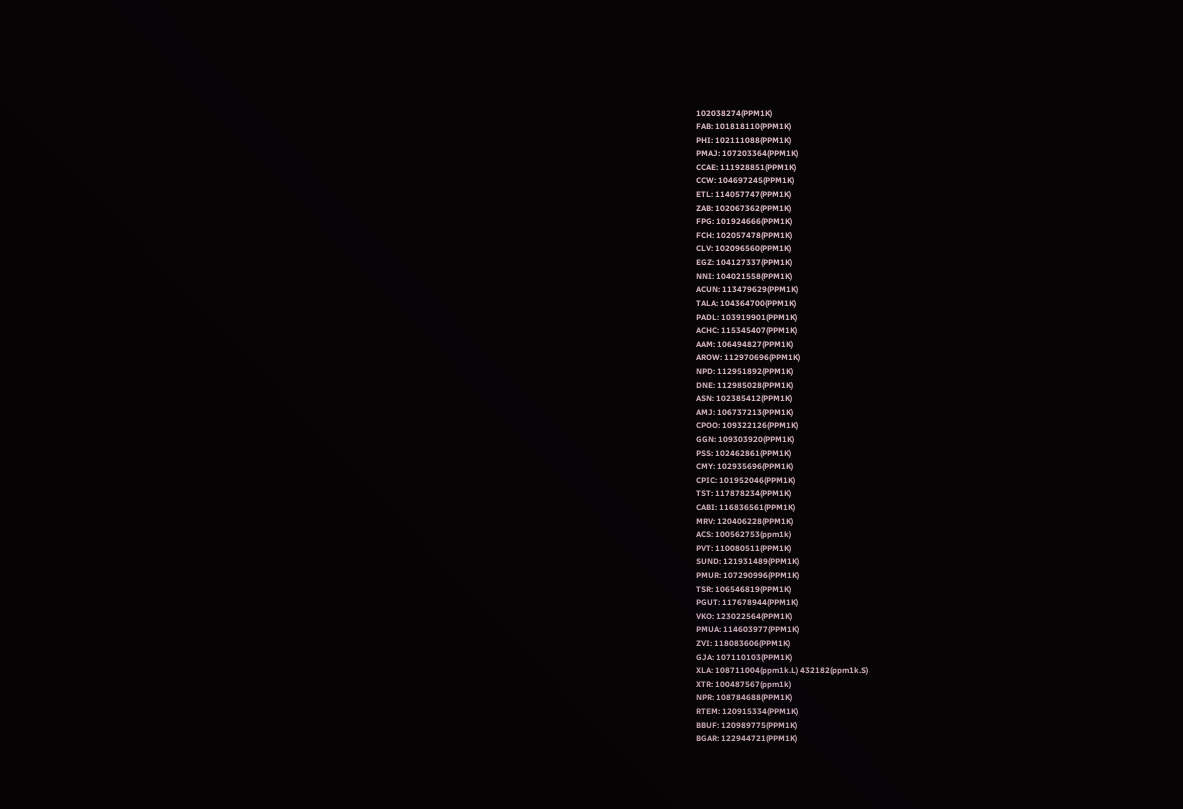102038274(PPM1K)
FAB: 101818110(PPM1K)
PHI: 102111088(PPM1K)
PMAJ: 107203364(PPM1K)
CCAE: 111928851(PPM1K)
CCW: 104697245(PPM1K)
ETL: 114057747(PPM1K)
ZAB: 102067362(PPM1K)
FPG: 101924666(PPM1K)
FCH: 102057478(PPM1K)
CLV: 102096560(PPM1K)
EGZ: 104127337(PPM1K)
NNI: 104021558(PPM1K)
ACUN: 113479629(PPM1K)
TALA: 104364700(PPM1K)
PADL: 103919901(PPM1K)
ACHC: 115345407(PPM1K)
AAM: 106494827(PPM1K)
AROW: 112970696(PPM1K)
NPD: 112951892(PPM1K)
DNE: 112985028(PPM1K)
ASN: 102385412(PPM1K)
AMJ: 106737213(PPM1K)
CPOO: 109322126(PPM1K)
GGN: 109303920(PPM1K)
PSS: 102462861(PPM1K)
CMY: 102935696(PPM1K)
CPIC: 101952046(PPM1K)
TST: 117878234(PPM1K)
CABI: 116836561(PPM1K)
MRV: 120406228(PPM1K)
ACS: 100562753(ppm1k)
PVT: 110080511(PPM1K)
SUND: 121931489(PPM1K)
PMUR: 107290996(PPM1K)
TSR: 106546819(PPM1K)
PGUT: 117678944(PPM1K)
VKO: 123022564(PPM1K)
PMUA: 114603977(PPM1K)
ZVI: 118083606(PPM1K)
GJA: 107110103(PPM1K)
XLA: 108711004(ppm1k.L) 432182(ppm1k.S)
XTR: 100487567(ppm1k)
NPR: 108784688(PPM1K)
RTEM: 120915334(PPM1K)
BBUF: 120989775(PPM1K)
BGAR: 122944721(PPM1K)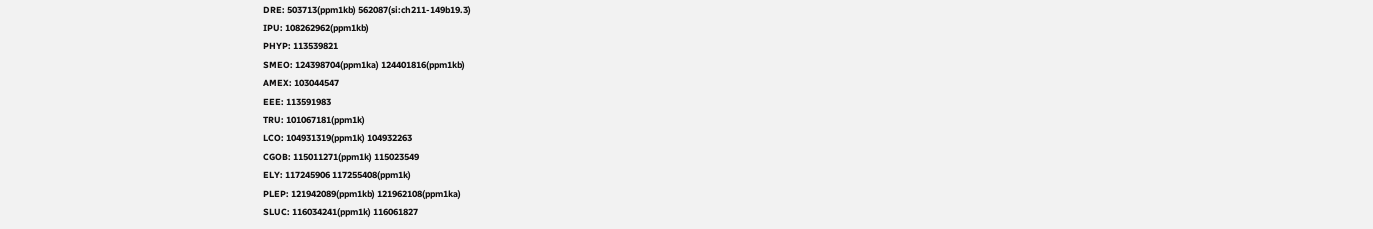DRE: 503713(ppm1kb) 562087(si:ch211-149b19.3)
IPU: 108262962(ppm1kb)
PHYP: 113539821
SMEO: 124398704(ppm1ka) 124401816(ppm1kb)
AMEX: 103044547
EEE: 113591983
TRU: 101067181(ppm1k)
LCO: 104931319(ppm1k) 104932263
CGOB: 115011271(ppm1k) 115023549
ELY: 117245906 117255408(ppm1k)
PLEP: 121942089(ppm1kb) 121962108(ppm1ka)
SLUC: 116034241(ppm1k) 116061827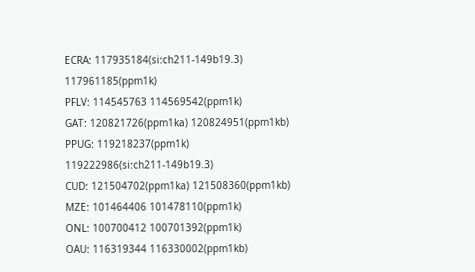ECRA: 117935184(si:ch211-149b19.3) 117961185(ppm1k)
PFLV: 114545763 114569542(ppm1k)
GAT: 120821726(ppm1ka) 120824951(ppm1kb)
PPUG: 119218237(ppm1k) 119222986(si:ch211-149b19.3)
CUD: 121504702(ppm1ka) 121508360(ppm1kb)
MZE: 101464406 101478110(ppm1k)
ONL: 100700412 100701392(ppm1k)
OAU: 116319344 116330002(ppm1kb)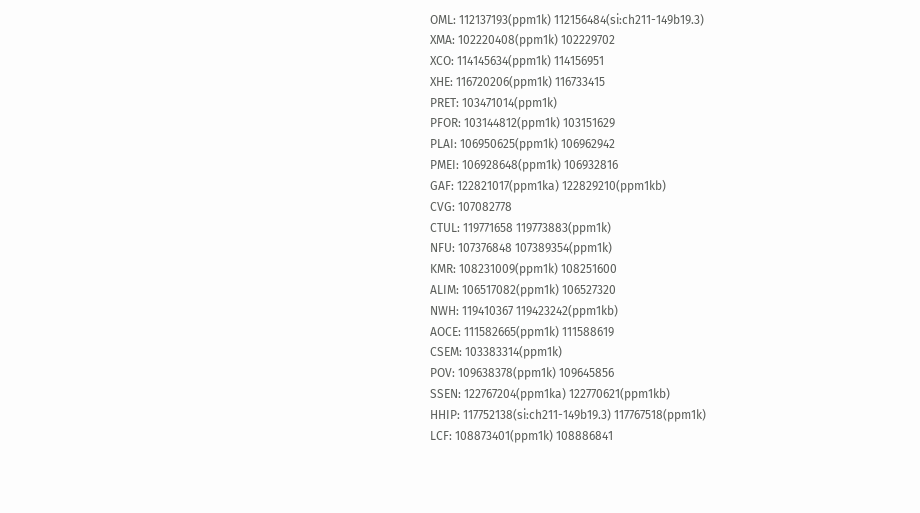OML: 112137193(ppm1k) 112156484(si:ch211-149b19.3)
XMA: 102220408(ppm1k) 102229702
XCO: 114145634(ppm1k) 114156951
XHE: 116720206(ppm1k) 116733415
PRET: 103471014(ppm1k)
PFOR: 103144812(ppm1k) 103151629
PLAI: 106950625(ppm1k) 106962942
PMEI: 106928648(ppm1k) 106932816
GAF: 122821017(ppm1ka) 122829210(ppm1kb)
CVG: 107082778
CTUL: 119771658 119773883(ppm1k)
NFU: 107376848 107389354(ppm1k)
KMR: 108231009(ppm1k) 108251600
ALIM: 106517082(ppm1k) 106527320
NWH: 119410367 119423242(ppm1kb)
AOCE: 111582665(ppm1k) 111588619
CSEM: 103383314(ppm1k)
POV: 109638378(ppm1k) 109645856
SSEN: 122767204(ppm1ka) 122770621(ppm1kb)
HHIP: 117752138(si:ch211-149b19.3) 117767518(ppm1k)
LCF: 108873401(ppm1k) 108886841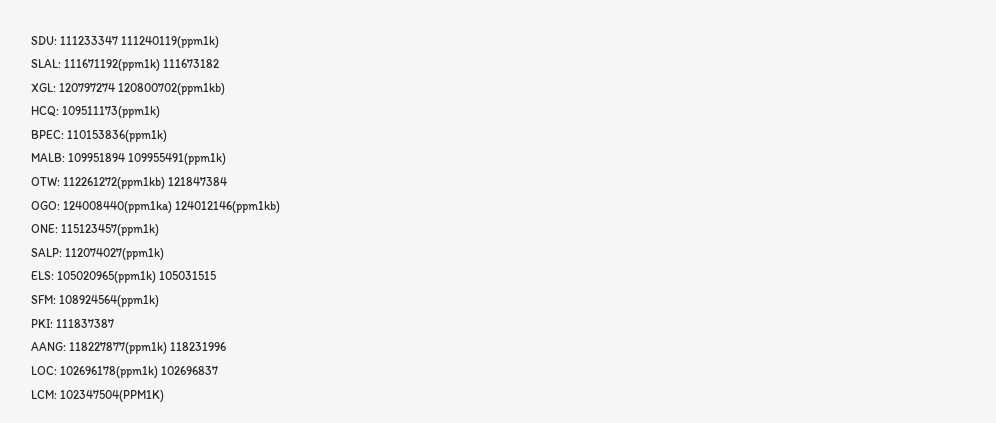SDU: 111233347 111240119(ppm1k)
SLAL: 111671192(ppm1k) 111673182
XGL: 120797274 120800702(ppm1kb)
HCQ: 109511173(ppm1k)
BPEC: 110153836(ppm1k)
MALB: 109951894 109955491(ppm1k)
OTW: 112261272(ppm1kb) 121847384
OGO: 124008440(ppm1ka) 124012146(ppm1kb)
ONE: 115123457(ppm1k)
SALP: 112074027(ppm1k)
ELS: 105020965(ppm1k) 105031515
SFM: 108924564(ppm1k)
PKI: 111837387
AANG: 118227877(ppm1k) 118231996
LOC: 102696178(ppm1k) 102696837
LCM: 102347504(PPM1K)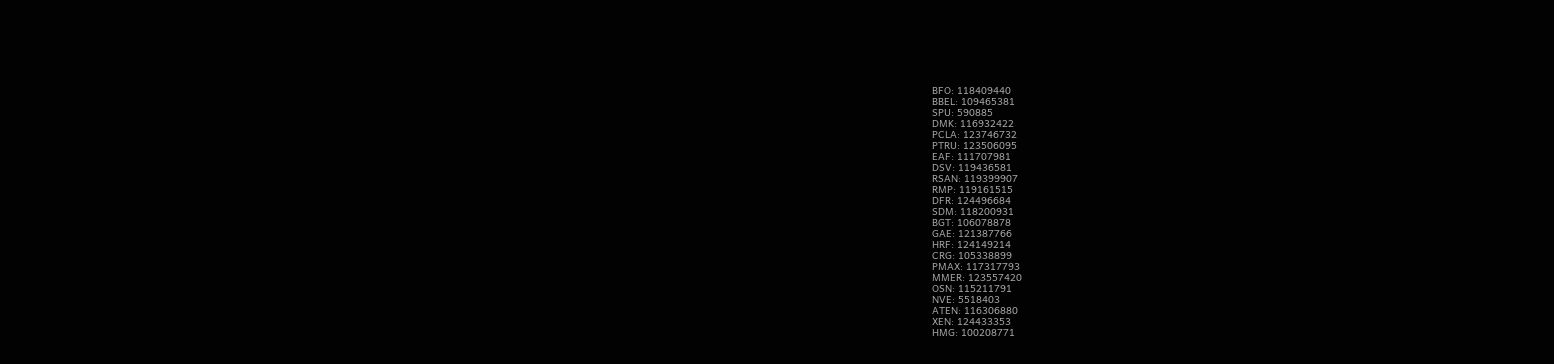BFO: 118409440
BBEL: 109465381
SPU: 590885
DMK: 116932422
PCLA: 123746732
PTRU: 123506095
EAF: 111707981
DSV: 119436581
RSAN: 119399907
RMP: 119161515
DFR: 124496684
SDM: 118200931
BGT: 106078878
GAE: 121387766
HRF: 124149214
CRG: 105338899
PMAX: 117317793
MMER: 123557420
OSN: 115211791
NVE: 5518403
ATEN: 116306880
XEN: 124433353
HMG: 100208771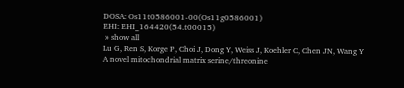DOSA: Os11t0586001-00(Os11g0586001)
EHI: EHI_164420(54.t00015)
 » show all
Lu G, Ren S, Korge P, Choi J, Dong Y, Weiss J, Koehler C, Chen JN, Wang Y
A novel mitochondrial matrix serine/threonine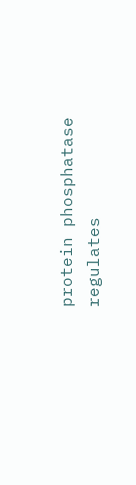protein phosphatase regulates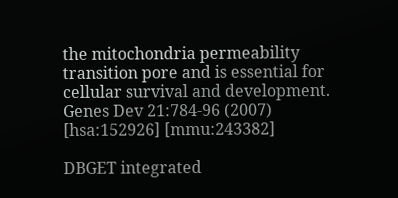the mitochondria permeability transition pore and is essential for cellular survival and development.
Genes Dev 21:784-96 (2007)
[hsa:152926] [mmu:243382]

DBGET integrated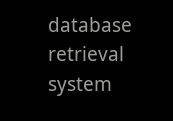database retrieval system